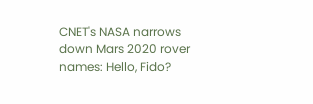CNET's NASA narrows down Mars 2020 rover names: Hello, Fido?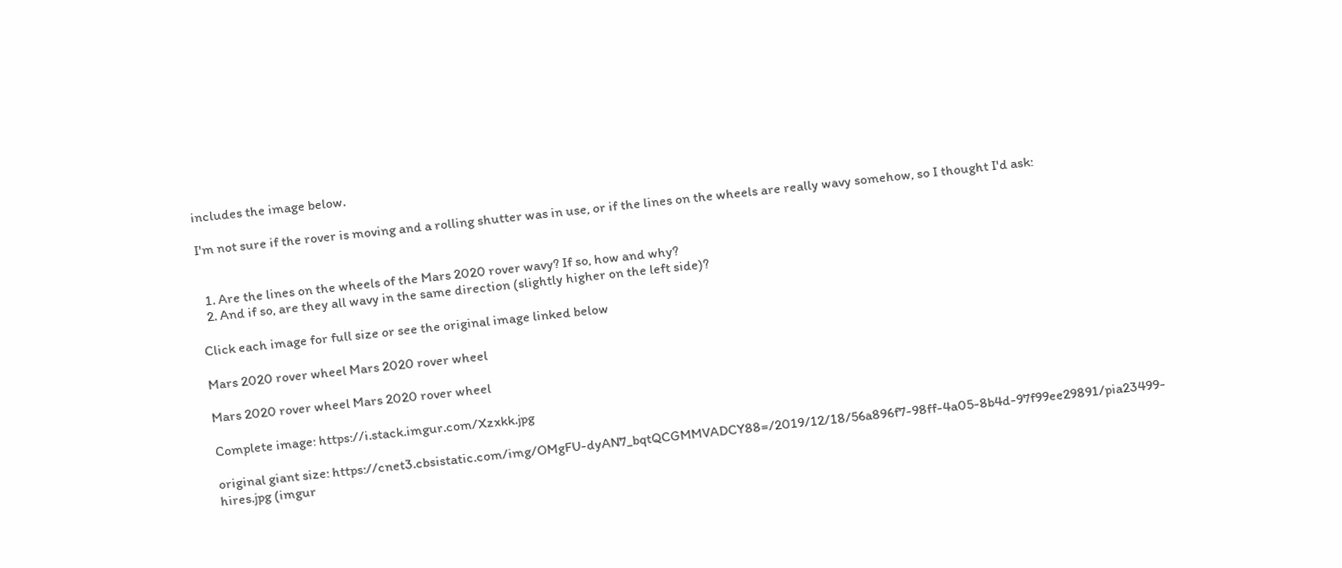includes the image below.

I'm not sure if the rover is moving and a rolling shutter was in use, or if the lines on the wheels are really wavy somehow, so I thought I'd ask:


  1. Are the lines on the wheels of the Mars 2020 rover wavy? If so, how and why?
  2. And if so, are they all wavy in the same direction (slightly higher on the left side)?

Click each image for full size or see the original image linked below

Mars 2020 rover wheel Mars 2020 rover wheel

Mars 2020 rover wheel Mars 2020 rover wheel

Complete image: https://i.stack.imgur.com/Xzxkk.jpg

original giant size: https://cnet3.cbsistatic.com/img/OMgFU-dyAN7_bqtQCGMMVADCY88=/2019/12/18/56a896f7-98ff-4a05-8b4d-97f99ee29891/pia23499-hires.jpg (imgur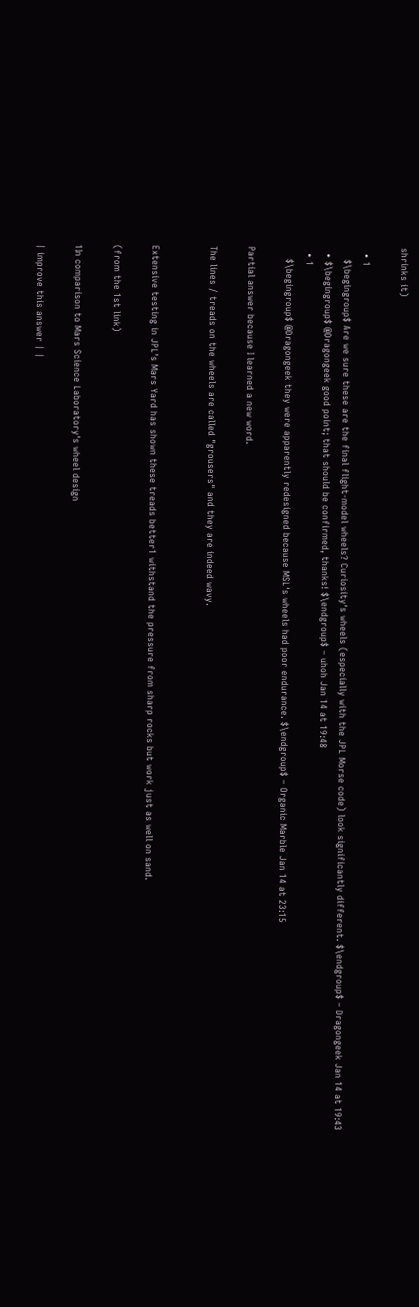shrinks it)

  • 1
    $\begingroup$ Are we sure these are the final flight-model wheels? Curiosity's wheels (especially with the JPL Morse code) look significantly different. $\endgroup$ – Dragongeek Jan 14 at 19:43
  • $\begingroup$ @Dragongeek good point; that should be confirmed, thanks! $\endgroup$ – uhoh Jan 14 at 19:48
  • 1
    $\begingroup$ @Dragongeek they were apparently redesigned because MSL's wheels had poor endurance. $\endgroup$ – Organic Marble Jan 14 at 23:15

Partial answer because I learned a new word.

The lines / treads on the wheels are called "grousers" and they are indeed wavy.


Extensive testing in JPL's Mars Yard has shown these treads better1 withstand the pressure from sharp rocks but work just as well on sand.

(from the 1st link)

1In comparison to Mars Science Laboratory's wheel design

| improve this answer | |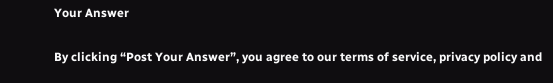Your Answer

By clicking “Post Your Answer”, you agree to our terms of service, privacy policy and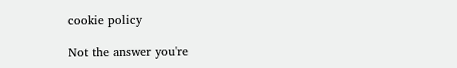cookie policy

Not the answer you're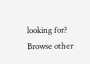looking for? Browse other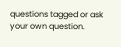questions tagged or ask your own question.